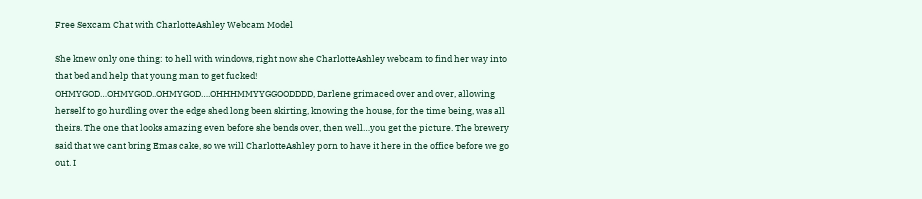Free Sexcam Chat with CharlotteAshley Webcam Model

She knew only one thing: to hell with windows, right now she CharlotteAshley webcam to find her way into that bed and help that young man to get fucked! OHMYGOD…OHMYGOD..OHMYGOD….OHHHMMYYGGOODDDD, Darlene grimaced over and over, allowing herself to go hurdling over the edge shed long been skirting, knowing the house, for the time being, was all theirs. The one that looks amazing even before she bends over, then well…you get the picture. The brewery said that we cant bring Emas cake, so we will CharlotteAshley porn to have it here in the office before we go out. I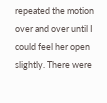repeated the motion over and over until I could feel her open slightly. There were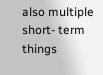also multiple short- term things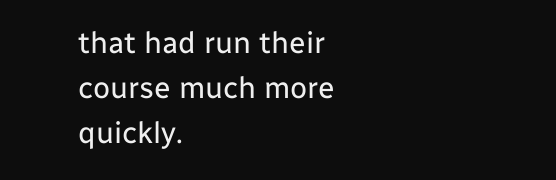that had run their course much more quickly.